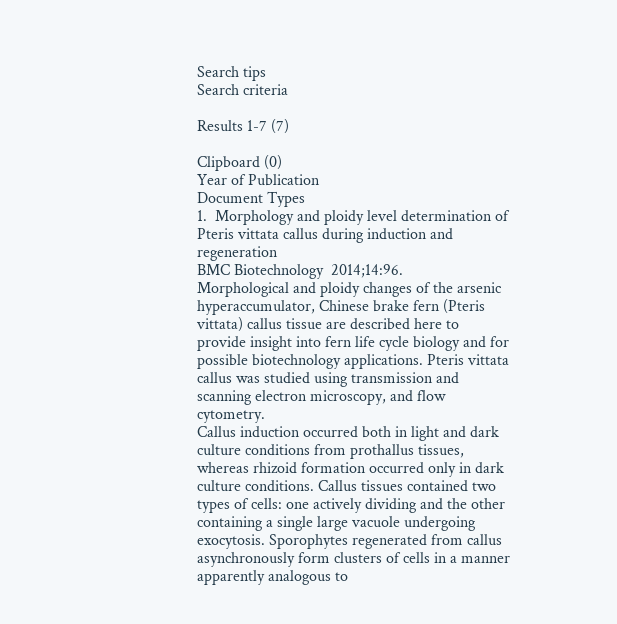Search tips
Search criteria

Results 1-7 (7)

Clipboard (0)
Year of Publication
Document Types
1.  Morphology and ploidy level determination of Pteris vittata callus during induction and regeneration
BMC Biotechnology  2014;14:96.
Morphological and ploidy changes of the arsenic hyperaccumulator, Chinese brake fern (Pteris vittata) callus tissue are described here to provide insight into fern life cycle biology and for possible biotechnology applications. Pteris vittata callus was studied using transmission and scanning electron microscopy, and flow cytometry.
Callus induction occurred both in light and dark culture conditions from prothallus tissues, whereas rhizoid formation occurred only in dark culture conditions. Callus tissues contained two types of cells: one actively dividing and the other containing a single large vacuole undergoing exocytosis. Sporophytes regenerated from callus asynchronously form clusters of cells in a manner apparently analogous to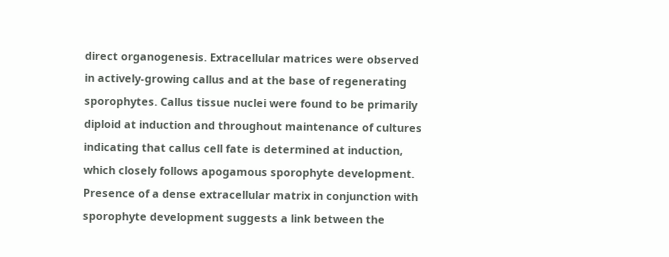direct organogenesis. Extracellular matrices were observed in actively-growing callus and at the base of regenerating sporophytes. Callus tissue nuclei were found to be primarily diploid at induction and throughout maintenance of cultures indicating that callus cell fate is determined at induction, which closely follows apogamous sporophyte development. Presence of a dense extracellular matrix in conjunction with sporophyte development suggests a link between the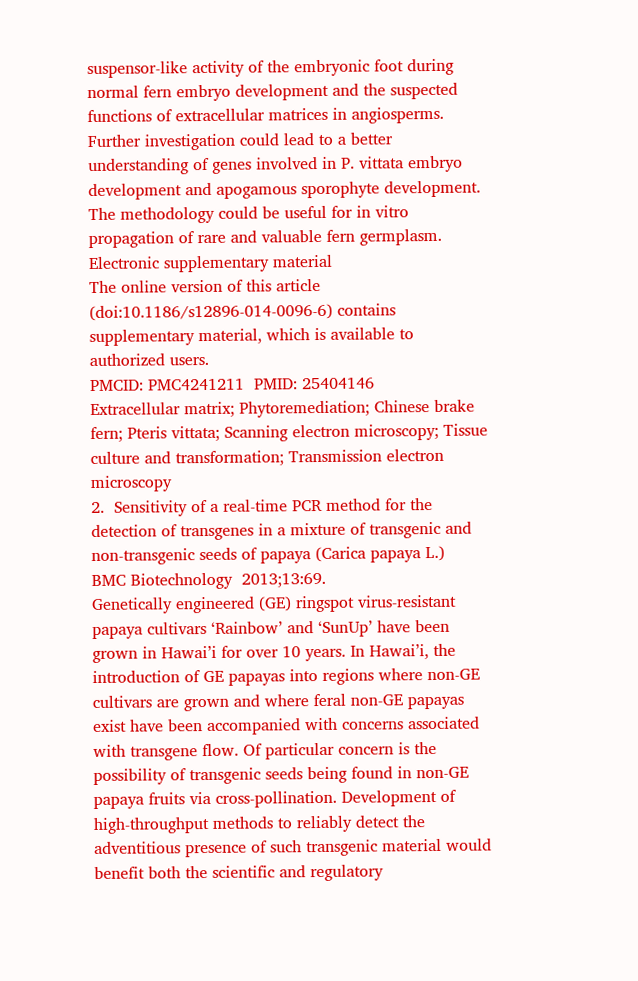suspensor-like activity of the embryonic foot during normal fern embryo development and the suspected functions of extracellular matrices in angiosperms.
Further investigation could lead to a better understanding of genes involved in P. vittata embryo development and apogamous sporophyte development. The methodology could be useful for in vitro propagation of rare and valuable fern germplasm.
Electronic supplementary material
The online version of this article (doi:10.1186/s12896-014-0096-6) contains supplementary material, which is available to authorized users.
PMCID: PMC4241211  PMID: 25404146
Extracellular matrix; Phytoremediation; Chinese brake fern; Pteris vittata; Scanning electron microscopy; Tissue culture and transformation; Transmission electron microscopy
2.  Sensitivity of a real-time PCR method for the detection of transgenes in a mixture of transgenic and non-transgenic seeds of papaya (Carica papaya L.)
BMC Biotechnology  2013;13:69.
Genetically engineered (GE) ringspot virus-resistant papaya cultivars ‘Rainbow’ and ‘SunUp’ have been grown in Hawai’i for over 10 years. In Hawai’i, the introduction of GE papayas into regions where non-GE cultivars are grown and where feral non-GE papayas exist have been accompanied with concerns associated with transgene flow. Of particular concern is the possibility of transgenic seeds being found in non-GE papaya fruits via cross-pollination. Development of high-throughput methods to reliably detect the adventitious presence of such transgenic material would benefit both the scientific and regulatory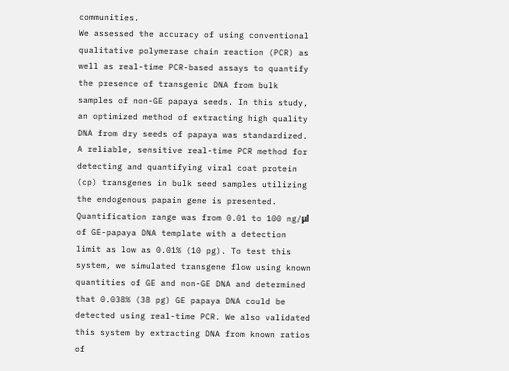communities.
We assessed the accuracy of using conventional qualitative polymerase chain reaction (PCR) as well as real-time PCR-based assays to quantify the presence of transgenic DNA from bulk samples of non-GE papaya seeds. In this study, an optimized method of extracting high quality DNA from dry seeds of papaya was standardized. A reliable, sensitive real-time PCR method for detecting and quantifying viral coat protein (cp) transgenes in bulk seed samples utilizing the endogenous papain gene is presented. Quantification range was from 0.01 to 100 ng/μl of GE-papaya DNA template with a detection limit as low as 0.01% (10 pg). To test this system, we simulated transgene flow using known quantities of GE and non-GE DNA and determined that 0.038% (38 pg) GE papaya DNA could be detected using real-time PCR. We also validated this system by extracting DNA from known ratios of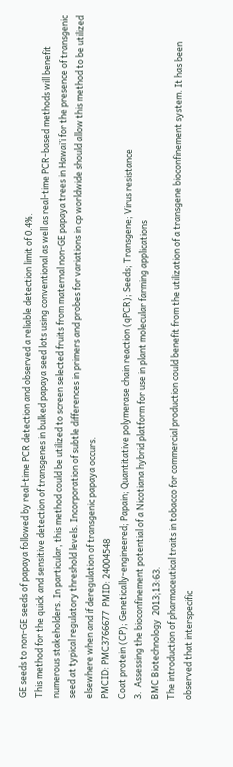GE seeds to non-GE seeds of papaya followed by real-time PCR detection and observed a reliable detection limit of 0.4%.
This method for the quick and sensitive detection of transgenes in bulked papaya seed lots using conventional as well as real-time PCR-based methods will benefit numerous stakeholders. In particular, this method could be utilized to screen selected fruits from maternal non-GE papaya trees in Hawai’i for the presence of transgenic seed at typical regulatory threshold levels. Incorporation of subtle differences in primers and probes for variations in cp worldwide should allow this method to be utilized elsewhere when and if deregulation of transgenic papaya occurs.
PMCID: PMC3766677  PMID: 24004548
Coat protein (CP); Genetically-engineered; Papain; Quantitative polymerase chain reaction (qPCR); Seeds; Transgene; Virus resistance
3.  Assessing the bioconfinement potential of a Nicotiana hybrid platform for use in plant molecular farming applications
BMC Biotechnology  2013;13:63.
The introduction of pharmaceutical traits in tobacco for commercial production could benefit from the utilization of a transgene bioconfinement system. It has been observed that interspecific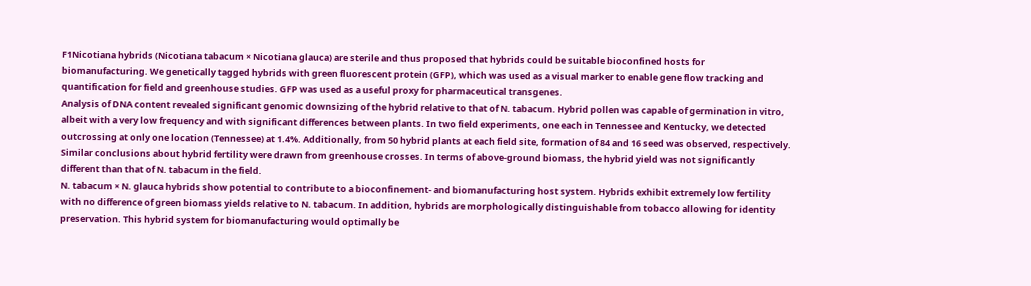F1Nicotiana hybrids (Nicotiana tabacum × Nicotiana glauca) are sterile and thus proposed that hybrids could be suitable bioconfined hosts for biomanufacturing. We genetically tagged hybrids with green fluorescent protein (GFP), which was used as a visual marker to enable gene flow tracking and quantification for field and greenhouse studies. GFP was used as a useful proxy for pharmaceutical transgenes.
Analysis of DNA content revealed significant genomic downsizing of the hybrid relative to that of N. tabacum. Hybrid pollen was capable of germination in vitro, albeit with a very low frequency and with significant differences between plants. In two field experiments, one each in Tennessee and Kentucky, we detected outcrossing at only one location (Tennessee) at 1.4%. Additionally, from 50 hybrid plants at each field site, formation of 84 and 16 seed was observed, respectively. Similar conclusions about hybrid fertility were drawn from greenhouse crosses. In terms of above-ground biomass, the hybrid yield was not significantly different than that of N. tabacum in the field.
N. tabacum × N. glauca hybrids show potential to contribute to a bioconfinement- and biomanufacturing host system. Hybrids exhibit extremely low fertility with no difference of green biomass yields relative to N. tabacum. In addition, hybrids are morphologically distinguishable from tobacco allowing for identity preservation. This hybrid system for biomanufacturing would optimally be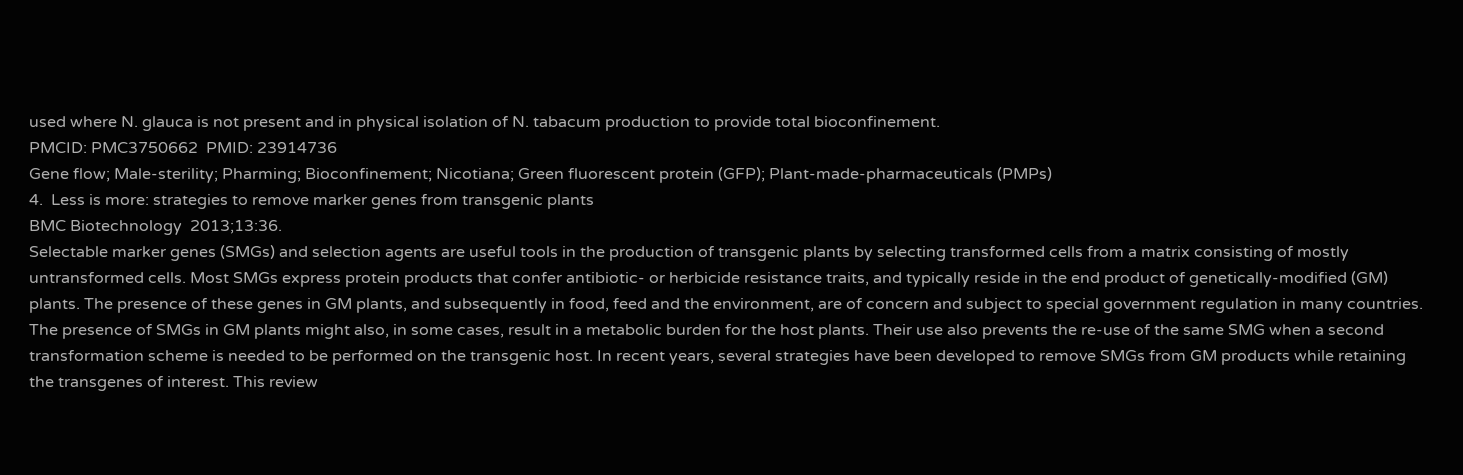used where N. glauca is not present and in physical isolation of N. tabacum production to provide total bioconfinement.
PMCID: PMC3750662  PMID: 23914736
Gene flow; Male-sterility; Pharming; Bioconfinement; Nicotiana; Green fluorescent protein (GFP); Plant-made-pharmaceuticals (PMPs)
4.  Less is more: strategies to remove marker genes from transgenic plants
BMC Biotechnology  2013;13:36.
Selectable marker genes (SMGs) and selection agents are useful tools in the production of transgenic plants by selecting transformed cells from a matrix consisting of mostly untransformed cells. Most SMGs express protein products that confer antibiotic- or herbicide resistance traits, and typically reside in the end product of genetically-modified (GM) plants. The presence of these genes in GM plants, and subsequently in food, feed and the environment, are of concern and subject to special government regulation in many countries. The presence of SMGs in GM plants might also, in some cases, result in a metabolic burden for the host plants. Their use also prevents the re-use of the same SMG when a second transformation scheme is needed to be performed on the transgenic host. In recent years, several strategies have been developed to remove SMGs from GM products while retaining the transgenes of interest. This review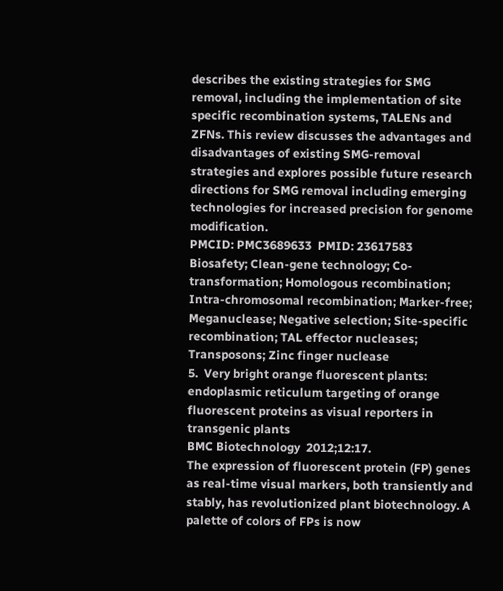describes the existing strategies for SMG removal, including the implementation of site specific recombination systems, TALENs and ZFNs. This review discusses the advantages and disadvantages of existing SMG-removal strategies and explores possible future research directions for SMG removal including emerging technologies for increased precision for genome modification.
PMCID: PMC3689633  PMID: 23617583
Biosafety; Clean-gene technology; Co-transformation; Homologous recombination; Intra-chromosomal recombination; Marker-free; Meganuclease; Negative selection; Site-specific recombination; TAL effector nucleases; Transposons; Zinc finger nuclease
5.  Very bright orange fluorescent plants: endoplasmic reticulum targeting of orange fluorescent proteins as visual reporters in transgenic plants
BMC Biotechnology  2012;12:17.
The expression of fluorescent protein (FP) genes as real-time visual markers, both transiently and stably, has revolutionized plant biotechnology. A palette of colors of FPs is now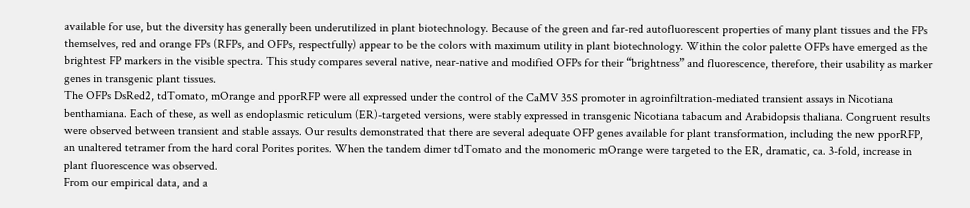available for use, but the diversity has generally been underutilized in plant biotechnology. Because of the green and far-red autofluorescent properties of many plant tissues and the FPs themselves, red and orange FPs (RFPs, and OFPs, respectfully) appear to be the colors with maximum utility in plant biotechnology. Within the color palette OFPs have emerged as the brightest FP markers in the visible spectra. This study compares several native, near-native and modified OFPs for their “brightness” and fluorescence, therefore, their usability as marker genes in transgenic plant tissues.
The OFPs DsRed2, tdTomato, mOrange and pporRFP were all expressed under the control of the CaMV 35S promoter in agroinfiltration-mediated transient assays in Nicotiana benthamiana. Each of these, as well as endoplasmic reticulum (ER)-targeted versions, were stably expressed in transgenic Nicotiana tabacum and Arabidopsis thaliana. Congruent results were observed between transient and stable assays. Our results demonstrated that there are several adequate OFP genes available for plant transformation, including the new pporRFP, an unaltered tetramer from the hard coral Porites porites. When the tandem dimer tdTomato and the monomeric mOrange were targeted to the ER, dramatic, ca. 3-fold, increase in plant fluorescence was observed.
From our empirical data, and a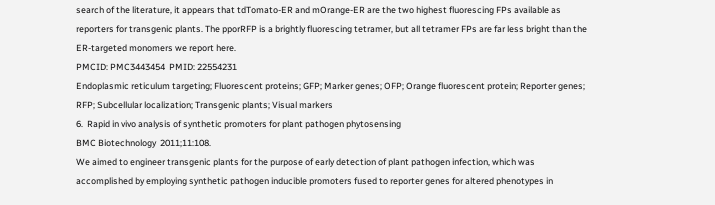search of the literature, it appears that tdTomato-ER and mOrange-ER are the two highest fluorescing FPs available as reporters for transgenic plants. The pporRFP is a brightly fluorescing tetramer, but all tetramer FPs are far less bright than the ER-targeted monomers we report here.
PMCID: PMC3443454  PMID: 22554231
Endoplasmic reticulum targeting; Fluorescent proteins; GFP; Marker genes; OFP; Orange fluorescent protein; Reporter genes; RFP; Subcellular localization; Transgenic plants; Visual markers
6.  Rapid in vivo analysis of synthetic promoters for plant pathogen phytosensing
BMC Biotechnology  2011;11:108.
We aimed to engineer transgenic plants for the purpose of early detection of plant pathogen infection, which was accomplished by employing synthetic pathogen inducible promoters fused to reporter genes for altered phenotypes in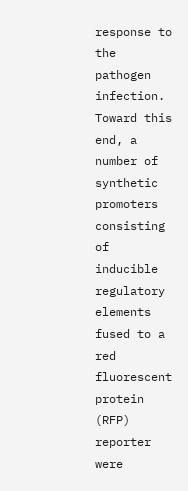response to the pathogen infection. Toward this end, a number of synthetic promoters consisting of inducible regulatory elements fused to a red fluorescent protein (RFP) reporter were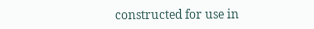constructed for use in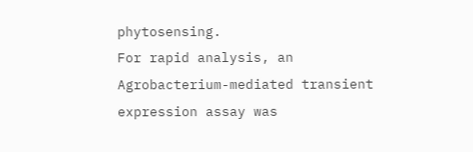phytosensing.
For rapid analysis, an Agrobacterium-mediated transient expression assay was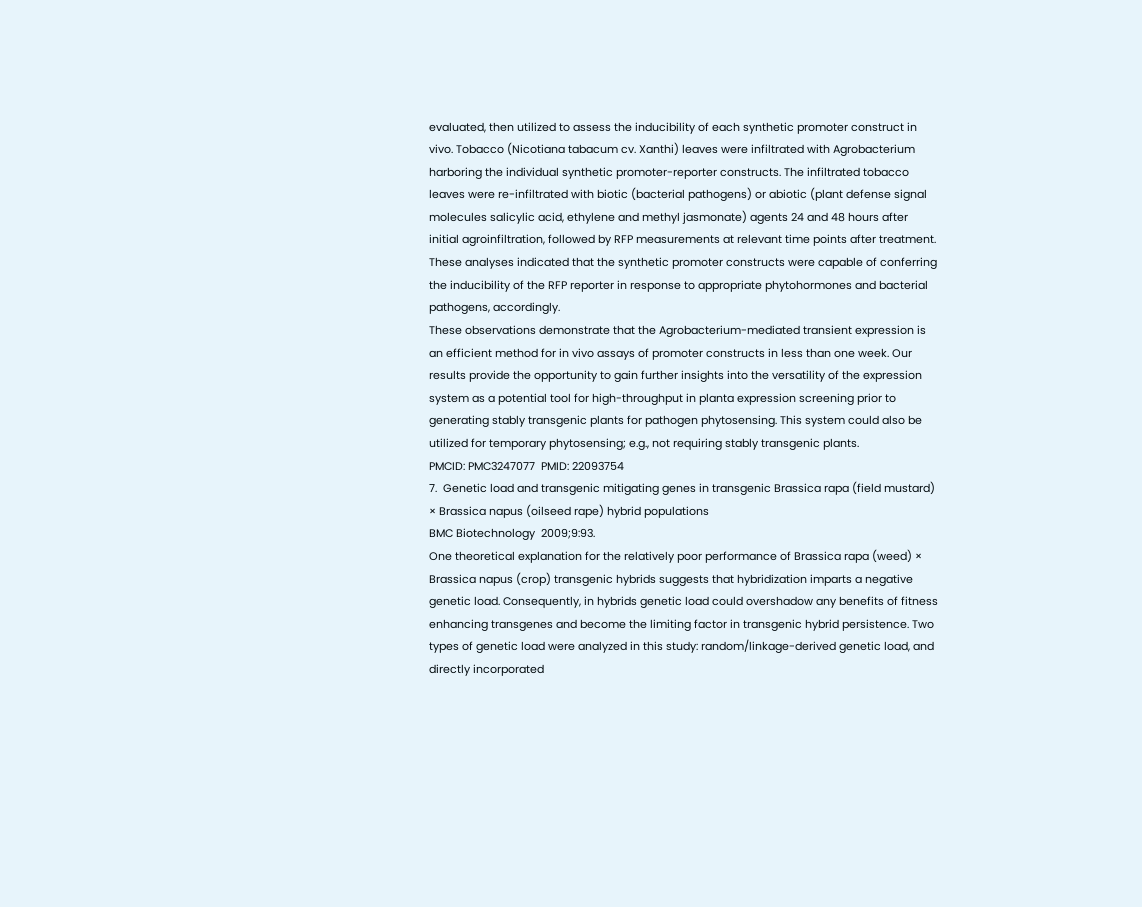evaluated, then utilized to assess the inducibility of each synthetic promoter construct in vivo. Tobacco (Nicotiana tabacum cv. Xanthi) leaves were infiltrated with Agrobacterium harboring the individual synthetic promoter-reporter constructs. The infiltrated tobacco leaves were re-infiltrated with biotic (bacterial pathogens) or abiotic (plant defense signal molecules salicylic acid, ethylene and methyl jasmonate) agents 24 and 48 hours after initial agroinfiltration, followed by RFP measurements at relevant time points after treatment. These analyses indicated that the synthetic promoter constructs were capable of conferring the inducibility of the RFP reporter in response to appropriate phytohormones and bacterial pathogens, accordingly.
These observations demonstrate that the Agrobacterium-mediated transient expression is an efficient method for in vivo assays of promoter constructs in less than one week. Our results provide the opportunity to gain further insights into the versatility of the expression system as a potential tool for high-throughput in planta expression screening prior to generating stably transgenic plants for pathogen phytosensing. This system could also be utilized for temporary phytosensing; e.g., not requiring stably transgenic plants.
PMCID: PMC3247077  PMID: 22093754
7.  Genetic load and transgenic mitigating genes in transgenic Brassica rapa (field mustard) × Brassica napus (oilseed rape) hybrid populations
BMC Biotechnology  2009;9:93.
One theoretical explanation for the relatively poor performance of Brassica rapa (weed) × Brassica napus (crop) transgenic hybrids suggests that hybridization imparts a negative genetic load. Consequently, in hybrids genetic load could overshadow any benefits of fitness enhancing transgenes and become the limiting factor in transgenic hybrid persistence. Two types of genetic load were analyzed in this study: random/linkage-derived genetic load, and directly incorporated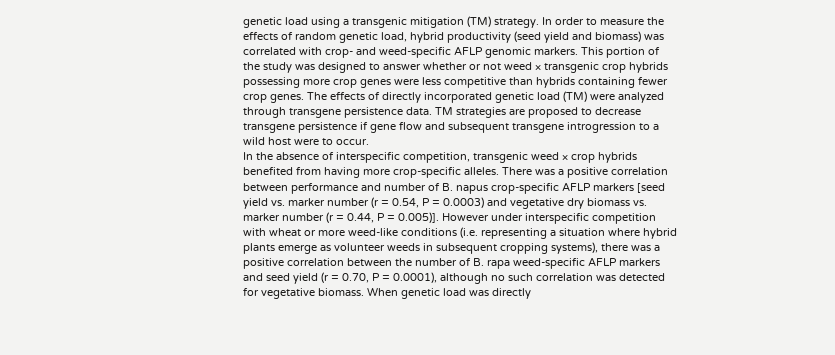genetic load using a transgenic mitigation (TM) strategy. In order to measure the effects of random genetic load, hybrid productivity (seed yield and biomass) was correlated with crop- and weed-specific AFLP genomic markers. This portion of the study was designed to answer whether or not weed × transgenic crop hybrids possessing more crop genes were less competitive than hybrids containing fewer crop genes. The effects of directly incorporated genetic load (TM) were analyzed through transgene persistence data. TM strategies are proposed to decrease transgene persistence if gene flow and subsequent transgene introgression to a wild host were to occur.
In the absence of interspecific competition, transgenic weed × crop hybrids benefited from having more crop-specific alleles. There was a positive correlation between performance and number of B. napus crop-specific AFLP markers [seed yield vs. marker number (r = 0.54, P = 0.0003) and vegetative dry biomass vs. marker number (r = 0.44, P = 0.005)]. However under interspecific competition with wheat or more weed-like conditions (i.e. representing a situation where hybrid plants emerge as volunteer weeds in subsequent cropping systems), there was a positive correlation between the number of B. rapa weed-specific AFLP markers and seed yield (r = 0.70, P = 0.0001), although no such correlation was detected for vegetative biomass. When genetic load was directly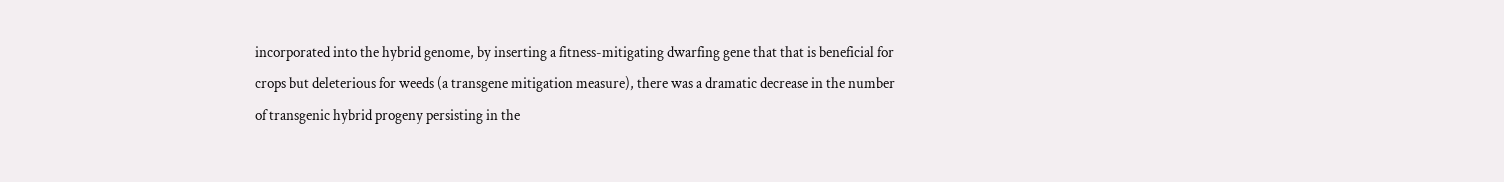incorporated into the hybrid genome, by inserting a fitness-mitigating dwarfing gene that that is beneficial for crops but deleterious for weeds (a transgene mitigation measure), there was a dramatic decrease in the number of transgenic hybrid progeny persisting in the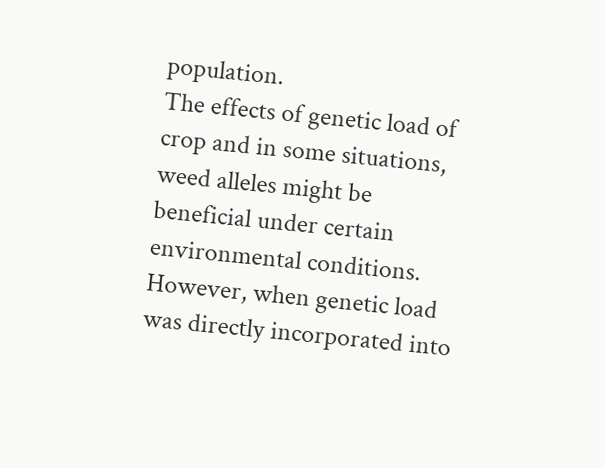population.
The effects of genetic load of crop and in some situations, weed alleles might be beneficial under certain environmental conditions. However, when genetic load was directly incorporated into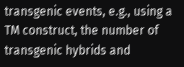transgenic events, e.g., using a TM construct, the number of transgenic hybrids and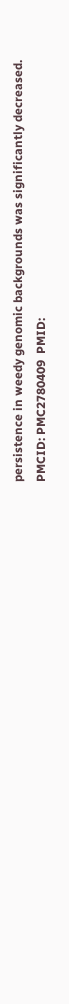persistence in weedy genomic backgrounds was significantly decreased.
PMCID: PMC2780409  PMID: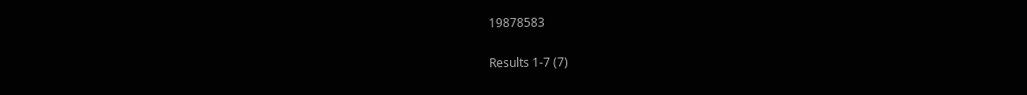19878583

Results 1-7 (7)